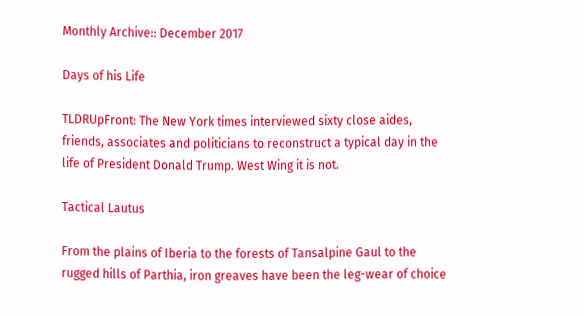Monthly Archive:: December 2017

Days of his Life

TLDRUpFront: The New York times interviewed sixty close aides, friends, associates and politicians to reconstruct a typical day in the life of President Donald Trump. West Wing it is not.

Tactical Lautus

From the plains of Iberia to the forests of Tansalpine Gaul to the rugged hills of Parthia, iron greaves have been the leg-wear of choice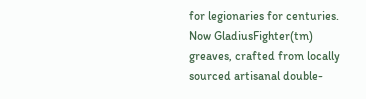for legionaries for centuries. Now GladiusFighter(tm) greaves, crafted from locally sourced artisanal double-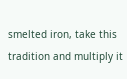smelted iron, take this tradition and multiply it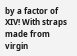by a factor of XIV! With straps made from virgin